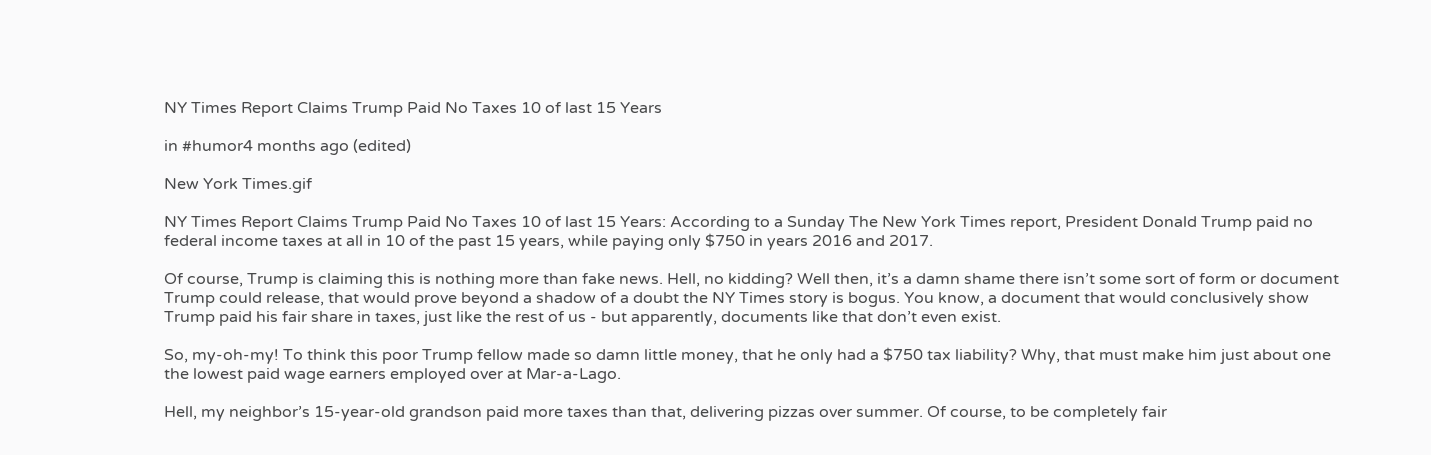NY Times Report Claims Trump Paid No Taxes 10 of last 15 Years

in #humor4 months ago (edited)

New York Times.gif

NY Times Report Claims Trump Paid No Taxes 10 of last 15 Years: According to a Sunday The New York Times report, President Donald Trump paid no federal income taxes at all in 10 of the past 15 years, while paying only $750 in years 2016 and 2017.

Of course, Trump is claiming this is nothing more than fake news. Hell, no kidding? Well then, it’s a damn shame there isn’t some sort of form or document Trump could release, that would prove beyond a shadow of a doubt the NY Times story is bogus. You know, a document that would conclusively show Trump paid his fair share in taxes, just like the rest of us - but apparently, documents like that don’t even exist.

So, my-oh-my! To think this poor Trump fellow made so damn little money, that he only had a $750 tax liability? Why, that must make him just about one the lowest paid wage earners employed over at Mar-a-Lago.

Hell, my neighbor’s 15-year-old grandson paid more taxes than that, delivering pizzas over summer. Of course, to be completely fair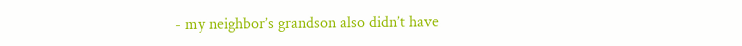- my neighbor’s grandson also didn’t have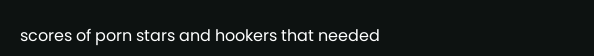scores of porn stars and hookers that needed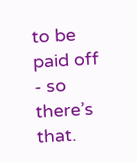to be paid off - so there’s that.